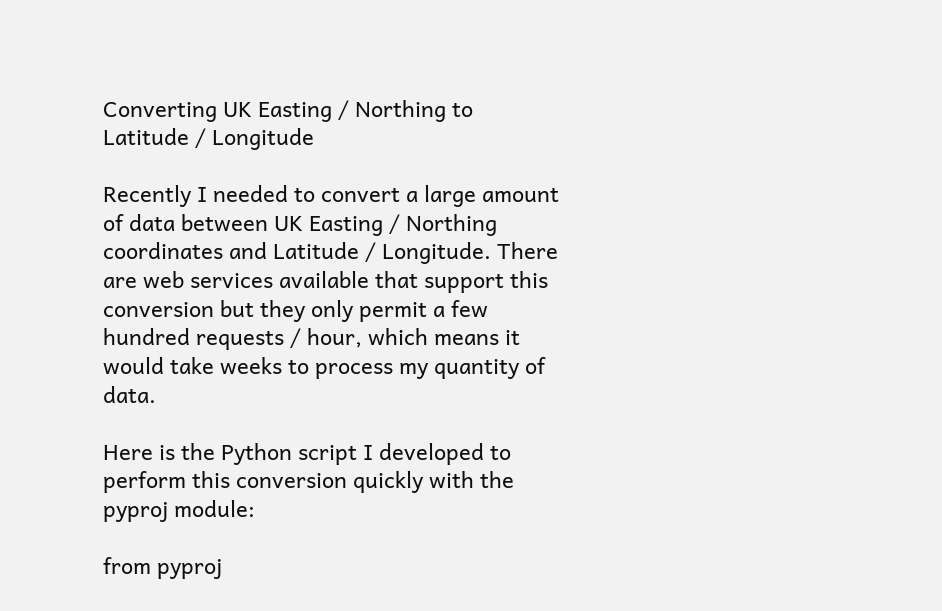Converting UK Easting / Northing to Latitude / Longitude

Recently I needed to convert a large amount of data between UK Easting / Northing coordinates and Latitude / Longitude. There are web services available that support this conversion but they only permit a few hundred requests / hour, which means it would take weeks to process my quantity of data.

Here is the Python script I developed to perform this conversion quickly with the pyproj module:

from pyproj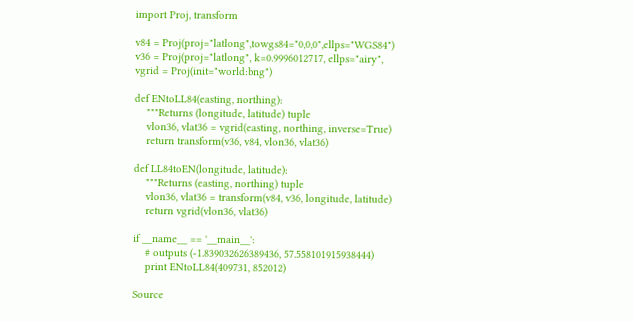import Proj, transform

v84 = Proj(proj="latlong",towgs84="0,0,0",ellps="WGS84")
v36 = Proj(proj="latlong", k=0.9996012717, ellps="airy",
vgrid = Proj(init="world:bng")

def ENtoLL84(easting, northing):
    """Returns (longitude, latitude) tuple
    vlon36, vlat36 = vgrid(easting, northing, inverse=True)
    return transform(v36, v84, vlon36, vlat36)

def LL84toEN(longitude, latitude):
    """Returns (easting, northing) tuple
    vlon36, vlat36 = transform(v84, v36, longitude, latitude)
    return vgrid(vlon36, vlat36)

if __name__ == '__main__':
    # outputs (-1.839032626389436, 57.558101915938444)
    print ENtoLL84(409731, 852012)

Source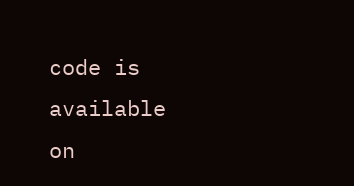code is available on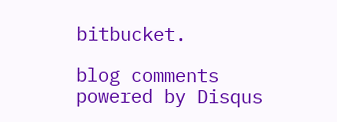bitbucket.

blog comments powered by Disqus